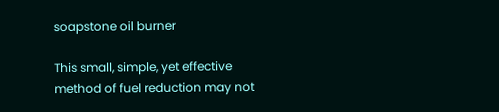soapstone oil burner

This small, simple, yet effective method of fuel reduction may not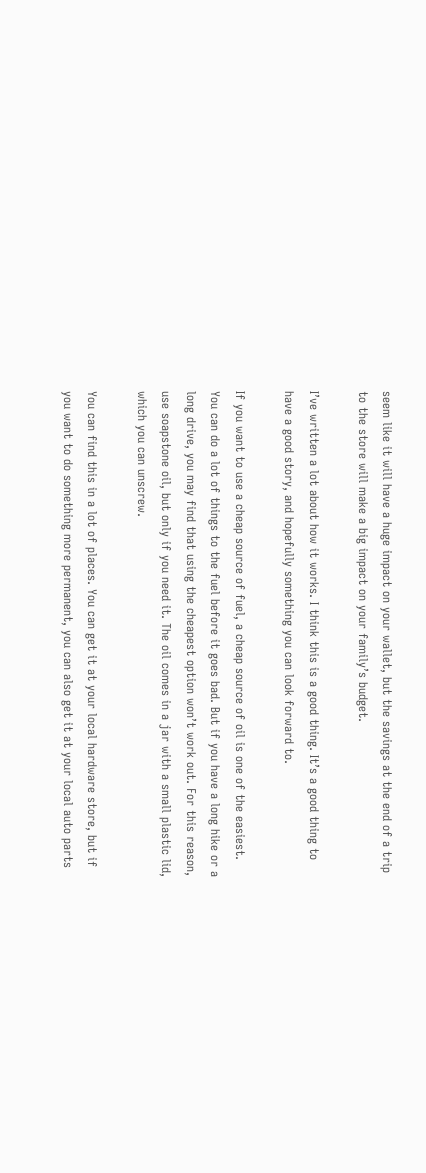seem like it will have a huge impact on your wallet, but the savings at the end of a trip to the store will make a big impact on your family’s budget.

I’ve written a lot about how it works. I think this is a good thing. It’s a good thing to have a good story, and hopefully something you can look forward to.

If you want to use a cheap source of fuel, a cheap source of oil is one of the easiest. You can do a lot of things to the fuel before it goes bad. But if you have a long hike or a long drive, you may find that using the cheapest option won’t work out. For this reason, use soapstone oil, but only if you need it. The oil comes in a jar with a small plastic lid, which you can unscrew.

You can find this in a lot of places. You can get it at your local hardware store, but if you want to do something more permanent, you can also get it at your local auto parts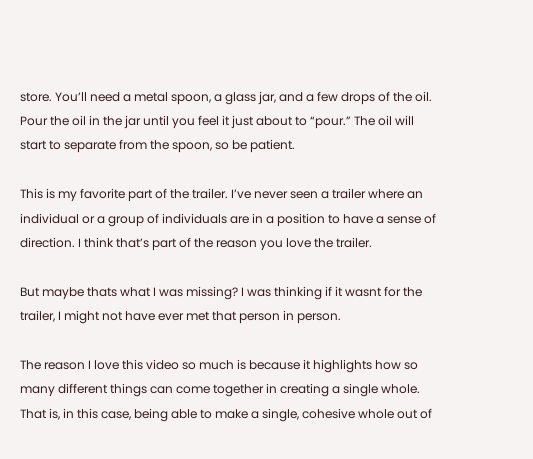store. You’ll need a metal spoon, a glass jar, and a few drops of the oil. Pour the oil in the jar until you feel it just about to “pour.” The oil will start to separate from the spoon, so be patient.

This is my favorite part of the trailer. I’ve never seen a trailer where an individual or a group of individuals are in a position to have a sense of direction. I think that’s part of the reason you love the trailer.

But maybe thats what I was missing? I was thinking if it wasnt for the trailer, I might not have ever met that person in person.

The reason I love this video so much is because it highlights how so many different things can come together in creating a single whole. That is, in this case, being able to make a single, cohesive whole out of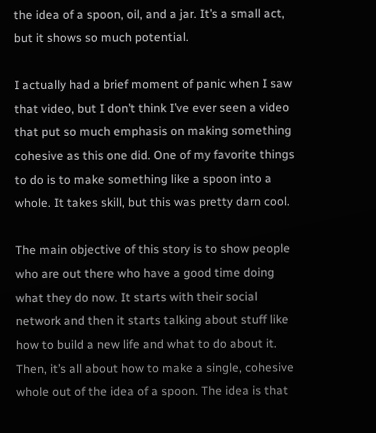the idea of a spoon, oil, and a jar. It’s a small act, but it shows so much potential.

I actually had a brief moment of panic when I saw that video, but I don’t think I’ve ever seen a video that put so much emphasis on making something cohesive as this one did. One of my favorite things to do is to make something like a spoon into a whole. It takes skill, but this was pretty darn cool.

The main objective of this story is to show people who are out there who have a good time doing what they do now. It starts with their social network and then it starts talking about stuff like how to build a new life and what to do about it. Then, it’s all about how to make a single, cohesive whole out of the idea of a spoon. The idea is that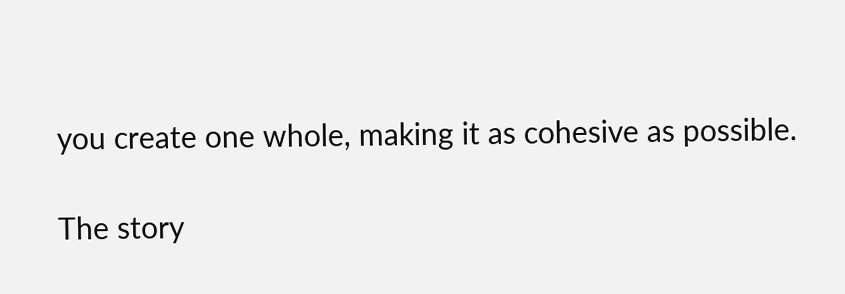you create one whole, making it as cohesive as possible.

The story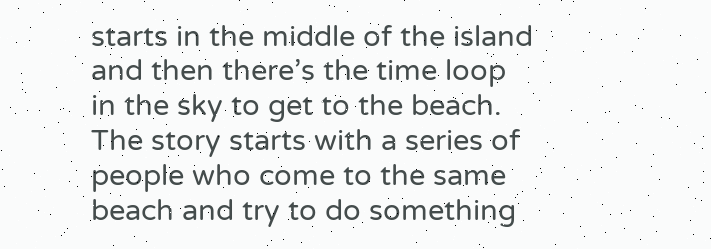starts in the middle of the island and then there’s the time loop in the sky to get to the beach. The story starts with a series of people who come to the same beach and try to do something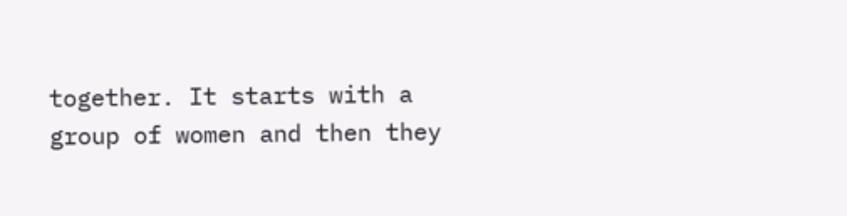together. It starts with a group of women and then they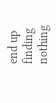end up finding nothing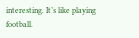interesting. It’s like playing football.